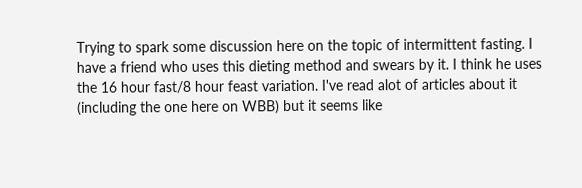Trying to spark some discussion here on the topic of intermittent fasting. I have a friend who uses this dieting method and swears by it. I think he uses the 16 hour fast/8 hour feast variation. I've read alot of articles about it (including the one here on WBB) but it seems like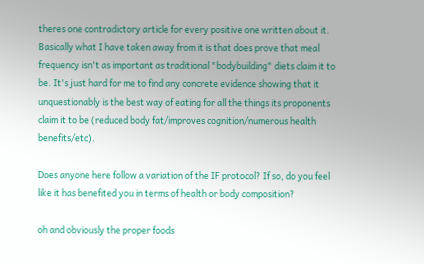theres one contradictory article for every positive one written about it. Basically what I have taken away from it is that does prove that meal frequency isn't as important as traditional "bodybuilding" diets claim it to be. It's just hard for me to find any concrete evidence showing that it unquestionably is the best way of eating for all the things its proponents claim it to be (reduced body fat/improves cognition/numerous health benefits/etc).

Does anyone here follow a variation of the IF protocol? If so, do you feel like it has benefited you in terms of health or body composition?

oh and obviously the proper foods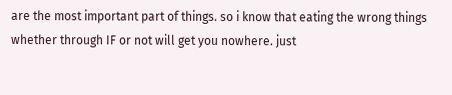are the most important part of things. so i know that eating the wrong things whether through IF or not will get you nowhere. just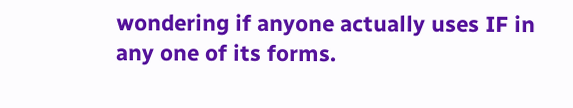wondering if anyone actually uses IF in any one of its forms.